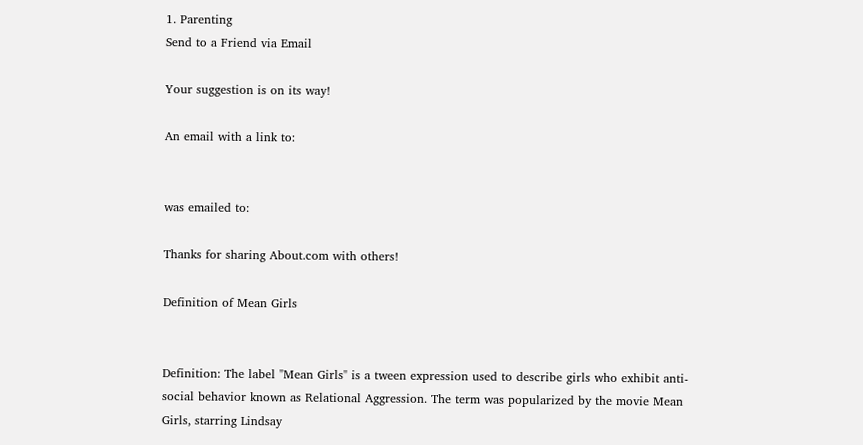1. Parenting
Send to a Friend via Email

Your suggestion is on its way!

An email with a link to:


was emailed to:

Thanks for sharing About.com with others!

Definition of Mean Girls


Definition: The label "Mean Girls" is a tween expression used to describe girls who exhibit anti-social behavior known as Relational Aggression. The term was popularized by the movie Mean Girls, starring Lindsay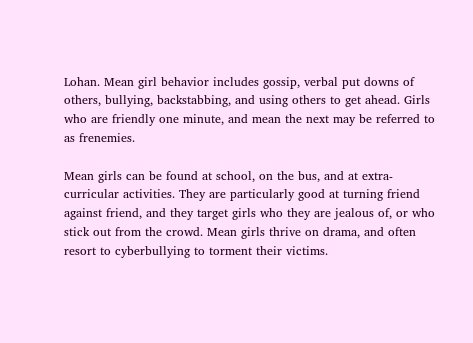Lohan. Mean girl behavior includes gossip, verbal put downs of others, bullying, backstabbing, and using others to get ahead. Girls who are friendly one minute, and mean the next may be referred to as frenemies.

Mean girls can be found at school, on the bus, and at extra-curricular activities. They are particularly good at turning friend against friend, and they target girls who they are jealous of, or who stick out from the crowd. Mean girls thrive on drama, and often resort to cyberbullying to torment their victims.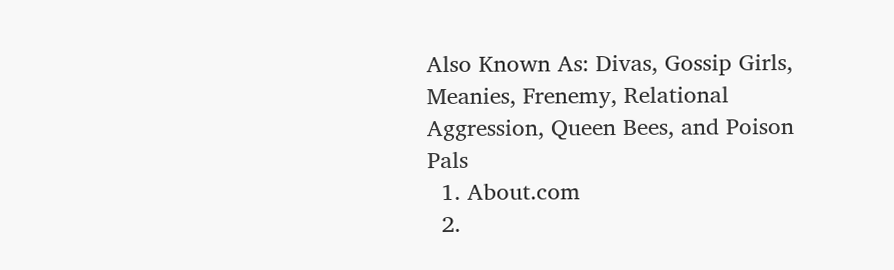Also Known As: Divas, Gossip Girls, Meanies, Frenemy, Relational Aggression, Queen Bees, and Poison Pals
  1. About.com
  2.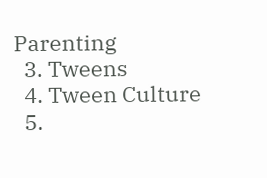Parenting
  3. Tweens
  4. Tween Culture
  5.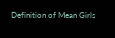Definition of Mean Girls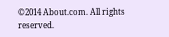©2014 About.com. All rights reserved.